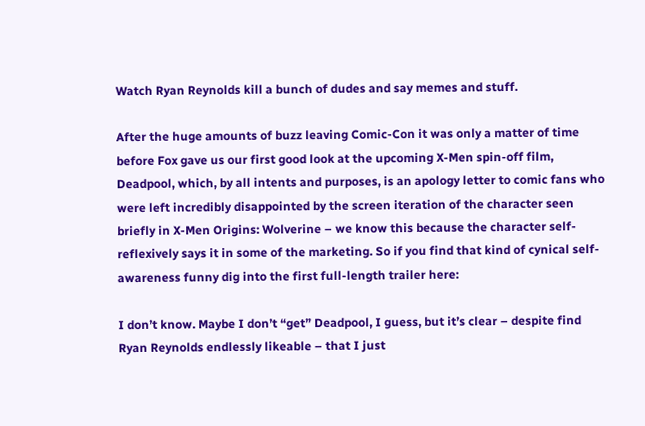Watch Ryan Reynolds kill a bunch of dudes and say memes and stuff.

After the huge amounts of buzz leaving Comic-Con it was only a matter of time before Fox gave us our first good look at the upcoming X-Men spin-off film, Deadpool, which, by all intents and purposes, is an apology letter to comic fans who were left incredibly disappointed by the screen iteration of the character seen briefly in X-Men Origins: Wolverine – we know this because the character self-reflexively says it in some of the marketing. So if you find that kind of cynical self-awareness funny dig into the first full-length trailer here:

I don’t know. Maybe I don’t “get” Deadpool, I guess, but it’s clear – despite find Ryan Reynolds endlessly likeable – that I just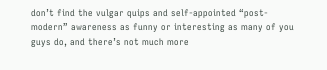don’t find the vulgar quips and self-appointed “post-modern” awareness as funny or interesting as many of you guys do, and there’s not much more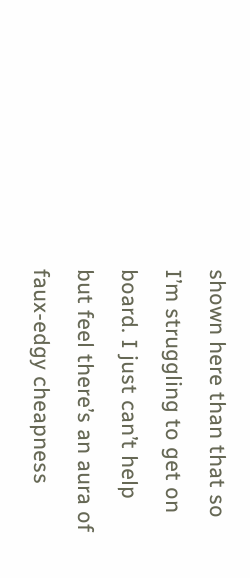shown here than that so I’m struggling to get on board. I just can’t help but feel there’s an aura of faux-edgy cheapness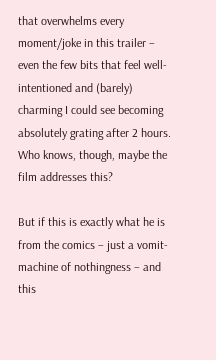that overwhelms every moment/joke in this trailer – even the few bits that feel well-intentioned and (barely) charming I could see becoming absolutely grating after 2 hours. Who knows, though, maybe the film addresses this?

But if this is exactly what he is from the comics – just a vomit-machine of nothingness – and this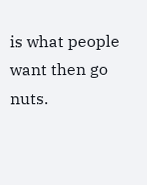is what people want then go nuts.